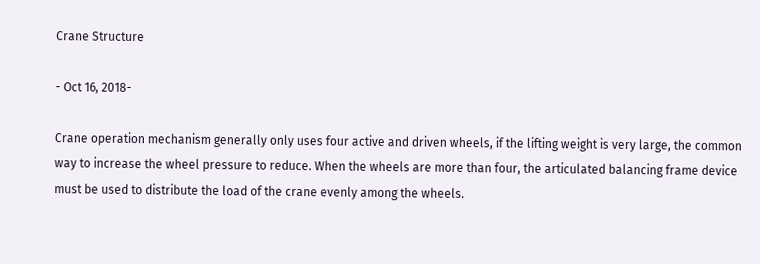Crane Structure

- Oct 16, 2018-

Crane operation mechanism generally only uses four active and driven wheels, if the lifting weight is very large, the common way to increase the wheel pressure to reduce. When the wheels are more than four, the articulated balancing frame device must be used to distribute the load of the crane evenly among the wheels.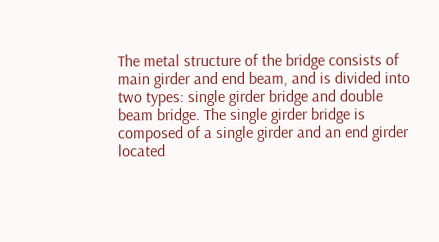The metal structure of the bridge consists of main girder and end beam, and is divided into two types: single girder bridge and double beam bridge. The single girder bridge is composed of a single girder and an end girder located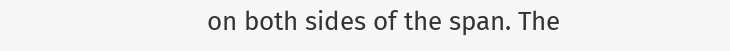on both sides of the span. The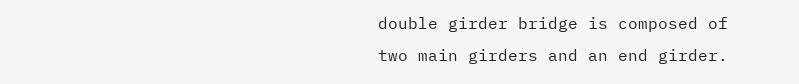double girder bridge is composed of two main girders and an end girder.